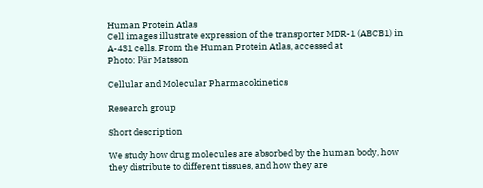Human Protein Atlas
Cell images illustrate expression of the transporter MDR-1 (ABCB1) in A-431 cells. From the Human Protein Atlas, accessed at
Photo: Pär Matsson

Cellular and Molecular Pharmacokinetics

Research group

Short description

We study how drug molecules are absorbed by the human body, how they distribute to different tissues, and how they are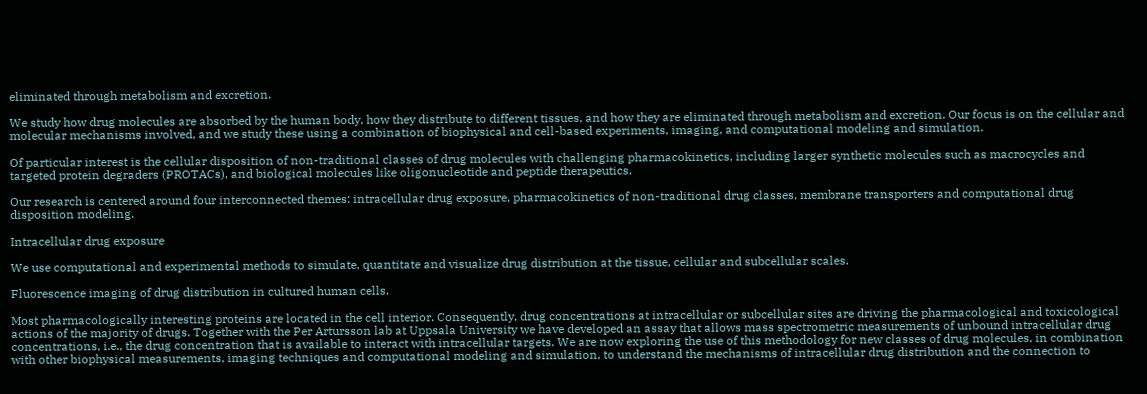eliminated through metabolism and excretion.

We study how drug molecules are absorbed by the human body, how they distribute to different tissues, and how they are eliminated through metabolism and excretion. Our focus is on the cellular and molecular mechanisms involved, and we study these using a combination of biophysical and cell-based experiments, imaging, and computational modeling and simulation.

Of particular interest is the cellular disposition of non-traditional classes of drug molecules with challenging pharmacokinetics, including larger synthetic molecules such as macrocycles and targeted protein degraders (PROTACs), and biological molecules like oligonucleotide and peptide therapeutics.

Our research is centered around four interconnected themes: intracellular drug exposure, pharmacokinetics of non-traditional drug classes, membrane transporters and computational drug disposition modeling.

Intracellular drug exposure

We use computational and experimental methods to simulate, quantitate and visualize drug distribution at the tissue, cellular and subcellular scales.

Fluorescence imaging of drug distribution in cultured human cells.

Most pharmacologically interesting proteins are located in the cell interior. Consequently, drug concentrations at intracellular or subcellular sites are driving the pharmacological and toxicological actions of the majority of drugs. Together with the Per Artursson lab at Uppsala University we have developed an assay that allows mass spectrometric measurements of unbound intracellular drug concentrations, i.e., the drug concentration that is available to interact with intracellular targets. We are now exploring the use of this methodology for new classes of drug molecules, in combination with other biophysical measurements, imaging techniques and computational modeling and simulation, to understand the mechanisms of intracellular drug distribution and the connection to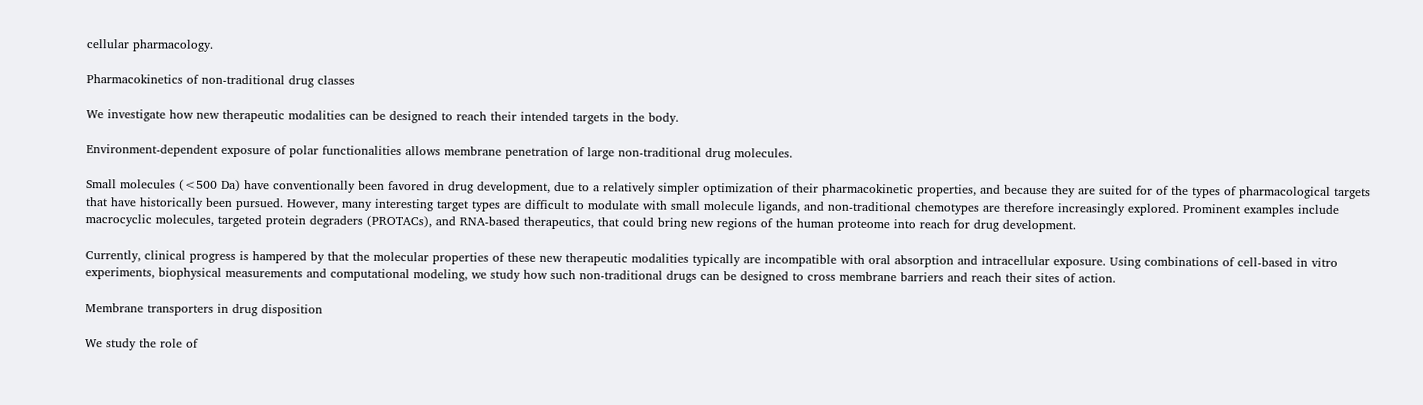cellular pharmacology.

Pharmacokinetics of non-traditional drug classes

We investigate how new therapeutic modalities can be designed to reach their intended targets in the body.

Environment-dependent exposure of polar functionalities allows membrane penetration of large non-traditional drug molecules.

Small molecules (<500 Da) have conventionally been favored in drug development, due to a relatively simpler optimization of their pharmacokinetic properties, and because they are suited for of the types of pharmacological targets that have historically been pursued. However, many interesting target types are difficult to modulate with small molecule ligands, and non-traditional chemotypes are therefore increasingly explored. Prominent examples include macrocyclic molecules, targeted protein degraders (PROTACs), and RNA-based therapeutics, that could bring new regions of the human proteome into reach for drug development.

Currently, clinical progress is hampered by that the molecular properties of these new therapeutic modalities typically are incompatible with oral absorption and intracellular exposure. Using combinations of cell-based in vitro experiments, biophysical measurements and computational modeling, we study how such non-traditional drugs can be designed to cross membrane barriers and reach their sites of action.

Membrane transporters in drug disposition

We study the role of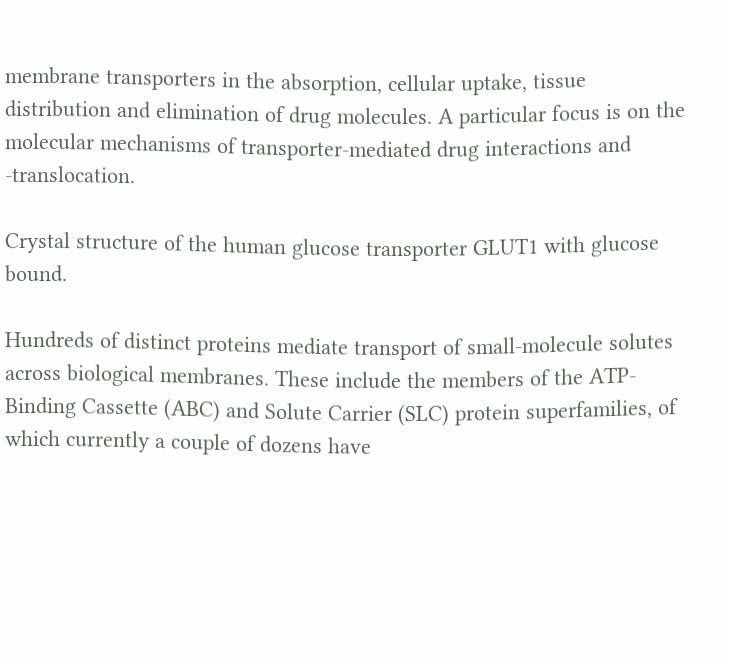membrane transporters in the absorption, cellular uptake, tissue distribution and elimination of drug molecules. A particular focus is on the molecular mechanisms of transporter-mediated drug interactions and -translocation.

Crystal structure of the human glucose transporter GLUT1 with glucose bound.

Hundreds of distinct proteins mediate transport of small-molecule solutes across biological membranes. These include the members of the ATP-Binding Cassette (ABC) and Solute Carrier (SLC) protein superfamilies, of which currently a couple of dozens have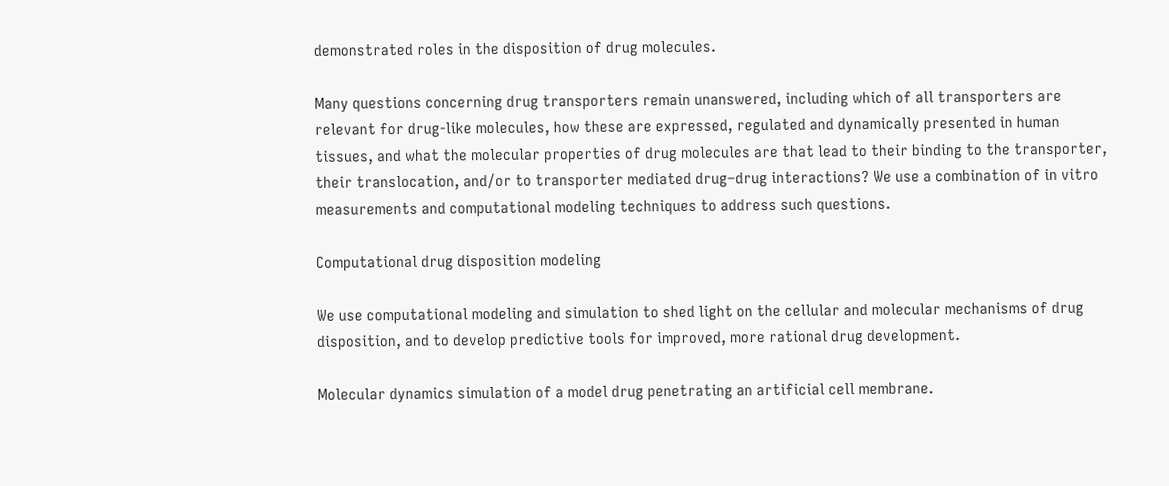demonstrated roles in the disposition of drug molecules.

Many questions concerning drug transporters remain unanswered, including which of all transporters are relevant for drug-like molecules, how these are expressed, regulated and dynamically presented in human tissues, and what the molecular properties of drug molecules are that lead to their binding to the transporter, their translocation, and/or to transporter mediated drug–drug interactions? We use a combination of in vitro measurements and computational modeling techniques to address such questions.

Computational drug disposition modeling

We use computational modeling and simulation to shed light on the cellular and molecular mechanisms of drug disposition, and to develop predictive tools for improved, more rational drug development.

Molecular dynamics simulation of a model drug penetrating an artificial cell membrane.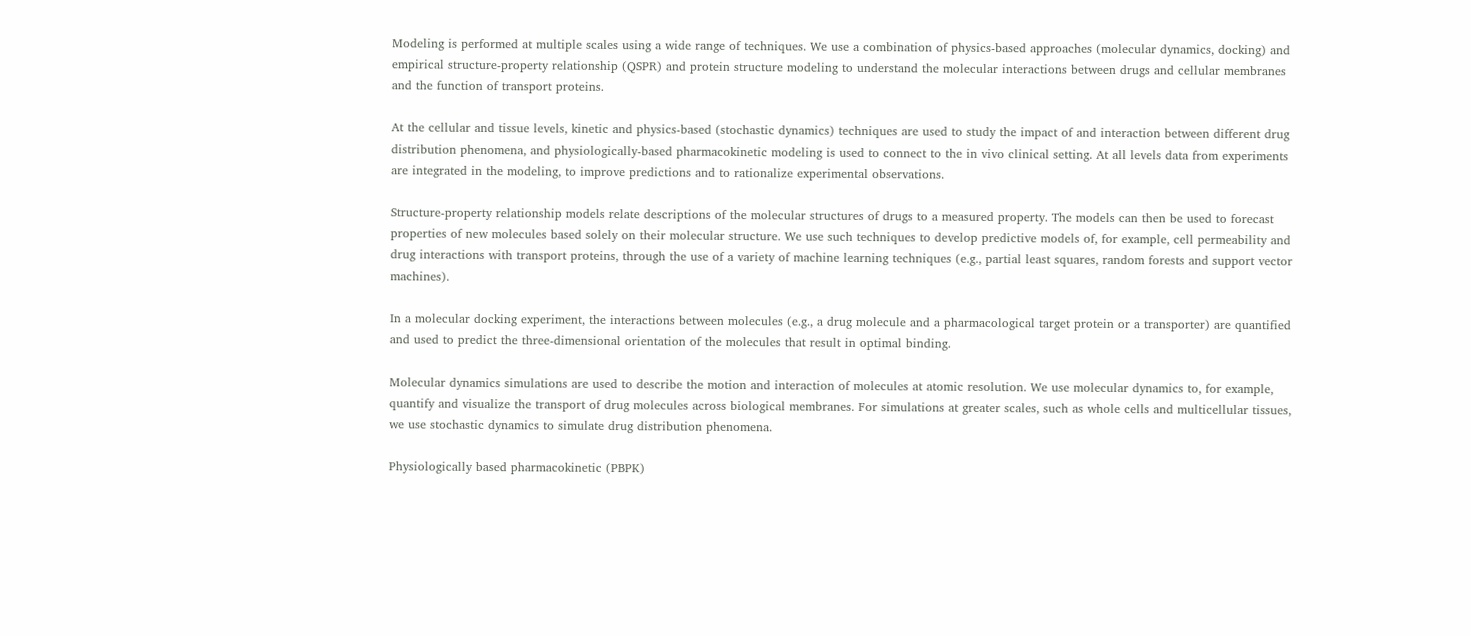Modeling is performed at multiple scales using a wide range of techniques. We use a combination of physics-based approaches (molecular dynamics, docking) and empirical structure-property relationship (QSPR) and protein structure modeling to understand the molecular interactions between drugs and cellular membranes and the function of transport proteins.

At the cellular and tissue levels, kinetic and physics-based (stochastic dynamics) techniques are used to study the impact of and interaction between different drug distribution phenomena, and physiologically-based pharmacokinetic modeling is used to connect to the in vivo clinical setting. At all levels data from experiments are integrated in the modeling, to improve predictions and to rationalize experimental observations.

Structure-property relationship models relate descriptions of the molecular structures of drugs to a measured property. The models can then be used to forecast properties of new molecules based solely on their molecular structure. We use such techniques to develop predictive models of, for example, cell permeability and drug interactions with transport proteins, through the use of a variety of machine learning techniques (e.g., partial least squares, random forests and support vector machines).

In a molecular docking experiment, the interactions between molecules (e.g., a drug molecule and a pharmacological target protein or a transporter) are quantified and used to predict the three-dimensional orientation of the molecules that result in optimal binding.

Molecular dynamics simulations are used to describe the motion and interaction of molecules at atomic resolution. We use molecular dynamics to, for example, quantify and visualize the transport of drug molecules across biological membranes. For simulations at greater scales, such as whole cells and multicellular tissues, we use stochastic dynamics to simulate drug distribution phenomena.

Physiologically based pharmacokinetic (PBPK)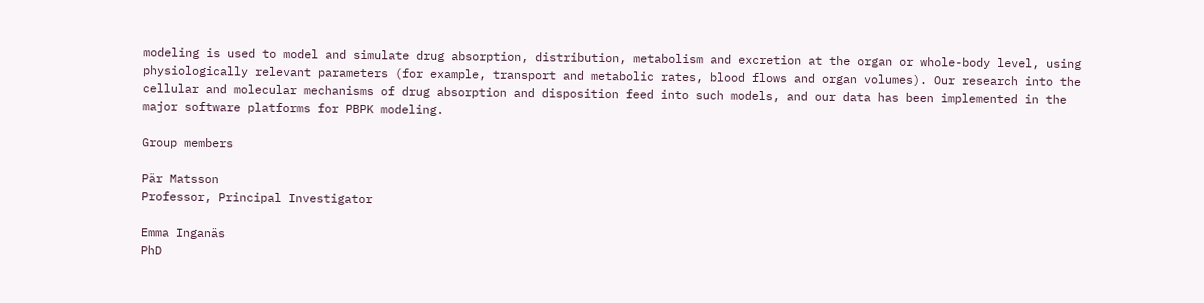modeling is used to model and simulate drug absorption, distribution, metabolism and excretion at the organ or whole-body level, using physiologically relevant parameters (for example, transport and metabolic rates, blood flows and organ volumes). Our research into the cellular and molecular mechanisms of drug absorption and disposition feed into such models, and our data has been implemented in the major software platforms for PBPK modeling.

Group members

Pär Matsson
Professor, Principal Investigator

Emma Inganäs
PhD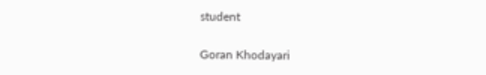student

Goran Khodayari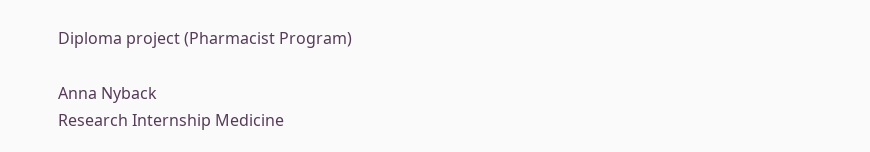Diploma project (Pharmacist Program)

Anna Nyback
Research Internship Medicine